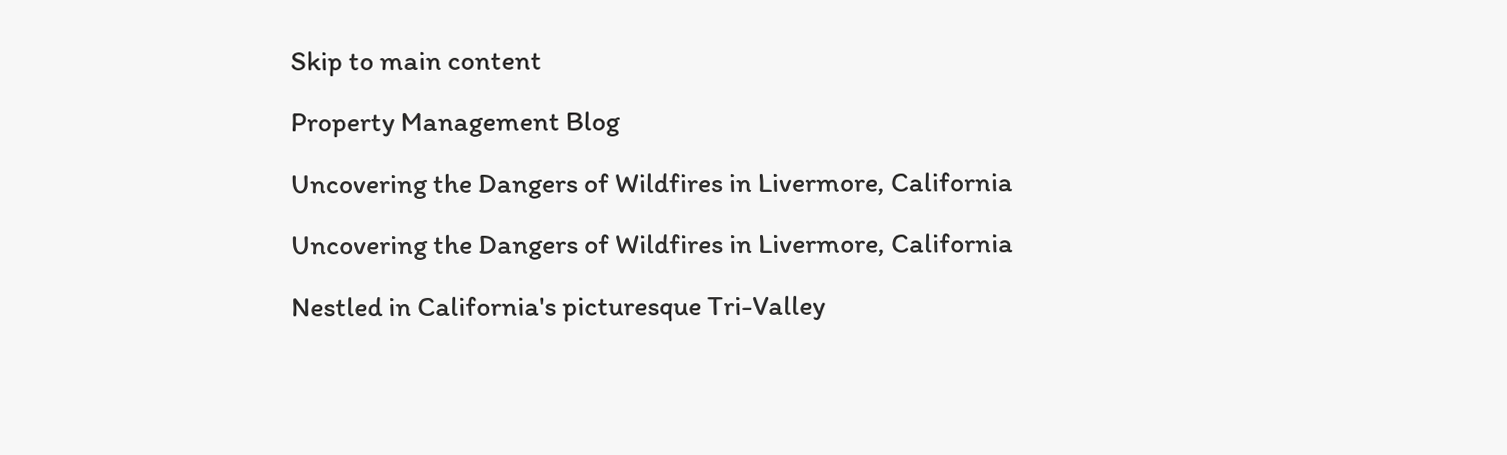Skip to main content

Property Management Blog

Uncovering the Dangers of Wildfires in Livermore, California

Uncovering the Dangers of Wildfires in Livermore, California

Nestled in California's picturesque Tri-Valley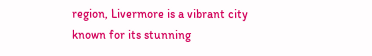region, Livermore is a vibrant city known for its stunning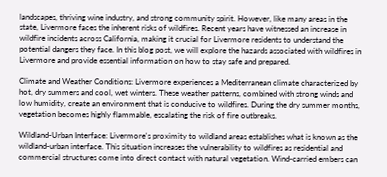landscapes, thriving wine industry, and strong community spirit. However, like many areas in the state, Livermore faces the inherent risks of wildfires. Recent years have witnessed an increase in wildfire incidents across California, making it crucial for Livermore residents to understand the potential dangers they face. In this blog post, we will explore the hazards associated with wildfires in Livermore and provide essential information on how to stay safe and prepared.

Climate and Weather Conditions: Livermore experiences a Mediterranean climate characterized by hot, dry summers and cool, wet winters. These weather patterns, combined with strong winds and low humidity, create an environment that is conducive to wildfires. During the dry summer months, vegetation becomes highly flammable, escalating the risk of fire outbreaks.

Wildland-Urban Interface: Livermore's proximity to wildland areas establishes what is known as the wildland-urban interface. This situation increases the vulnerability to wildfires as residential and commercial structures come into direct contact with natural vegetation. Wind-carried embers can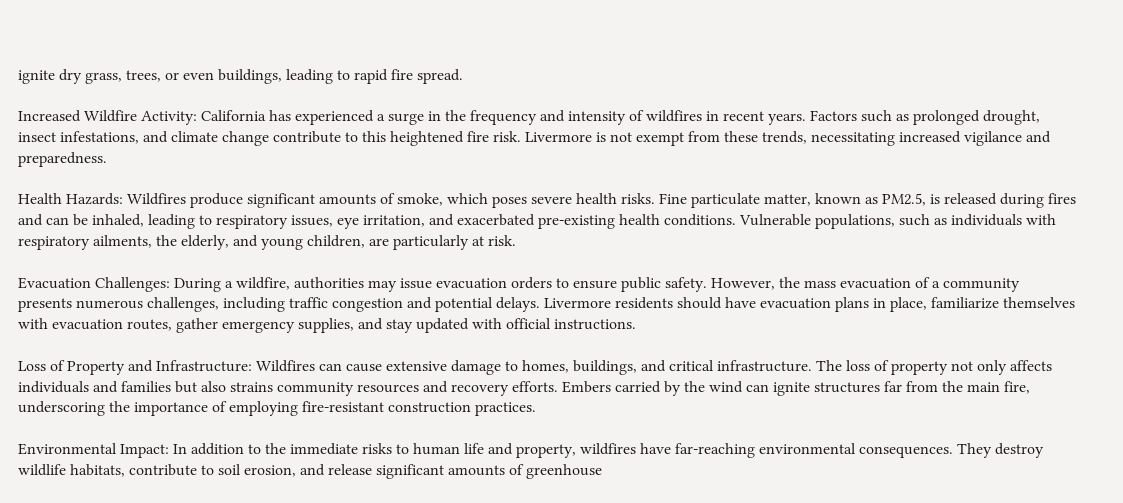ignite dry grass, trees, or even buildings, leading to rapid fire spread.

Increased Wildfire Activity: California has experienced a surge in the frequency and intensity of wildfires in recent years. Factors such as prolonged drought, insect infestations, and climate change contribute to this heightened fire risk. Livermore is not exempt from these trends, necessitating increased vigilance and preparedness.

Health Hazards: Wildfires produce significant amounts of smoke, which poses severe health risks. Fine particulate matter, known as PM2.5, is released during fires and can be inhaled, leading to respiratory issues, eye irritation, and exacerbated pre-existing health conditions. Vulnerable populations, such as individuals with respiratory ailments, the elderly, and young children, are particularly at risk.

Evacuation Challenges: During a wildfire, authorities may issue evacuation orders to ensure public safety. However, the mass evacuation of a community presents numerous challenges, including traffic congestion and potential delays. Livermore residents should have evacuation plans in place, familiarize themselves with evacuation routes, gather emergency supplies, and stay updated with official instructions.

Loss of Property and Infrastructure: Wildfires can cause extensive damage to homes, buildings, and critical infrastructure. The loss of property not only affects individuals and families but also strains community resources and recovery efforts. Embers carried by the wind can ignite structures far from the main fire, underscoring the importance of employing fire-resistant construction practices.

Environmental Impact: In addition to the immediate risks to human life and property, wildfires have far-reaching environmental consequences. They destroy wildlife habitats, contribute to soil erosion, and release significant amounts of greenhouse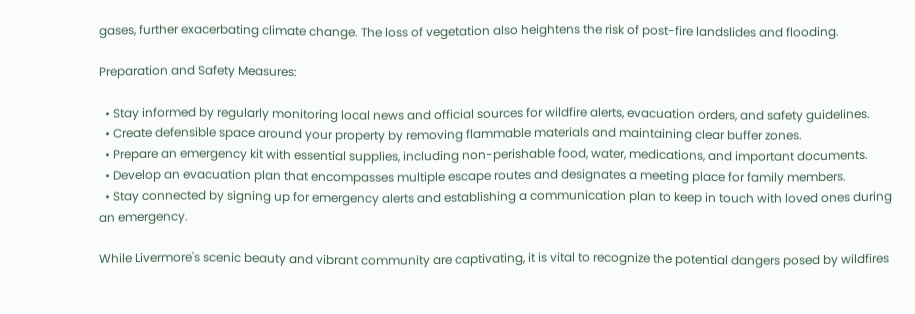gases, further exacerbating climate change. The loss of vegetation also heightens the risk of post-fire landslides and flooding.

Preparation and Safety Measures:

  • Stay informed by regularly monitoring local news and official sources for wildfire alerts, evacuation orders, and safety guidelines.
  • Create defensible space around your property by removing flammable materials and maintaining clear buffer zones.
  • Prepare an emergency kit with essential supplies, including non-perishable food, water, medications, and important documents.
  • Develop an evacuation plan that encompasses multiple escape routes and designates a meeting place for family members.
  • Stay connected by signing up for emergency alerts and establishing a communication plan to keep in touch with loved ones during an emergency.

While Livermore's scenic beauty and vibrant community are captivating, it is vital to recognize the potential dangers posed by wildfires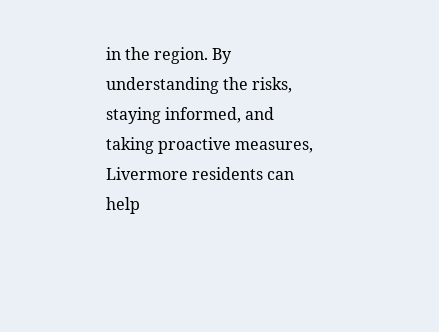in the region. By understanding the risks, staying informed, and taking proactive measures, Livermore residents can help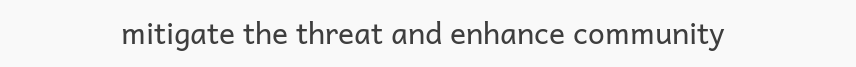mitigate the threat and enhance community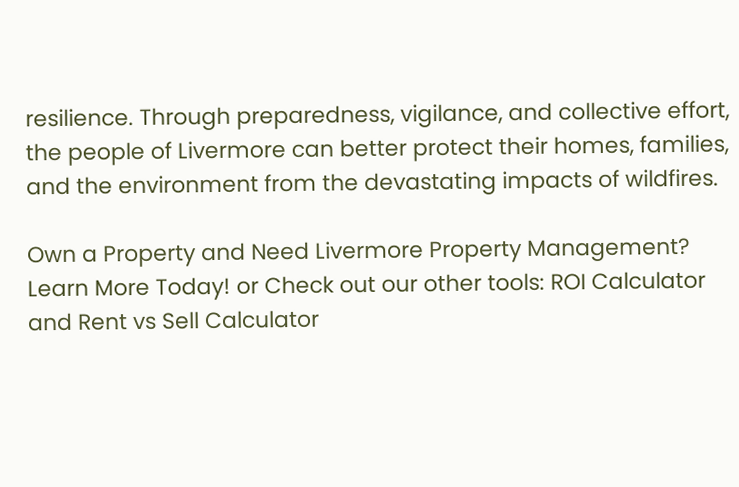resilience. Through preparedness, vigilance, and collective effort, the people of Livermore can better protect their homes, families, and the environment from the devastating impacts of wildfires.

Own a Property and Need Livermore Property Management? Learn More Today! or Check out our other tools: ROI Calculator and Rent vs Sell Calculator